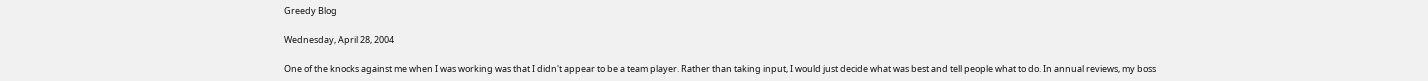Greedy Blog

Wednesday, April 28, 2004

One of the knocks against me when I was working was that I didn't appear to be a team player. Rather than taking input, I would just decide what was best and tell people what to do. In annual reviews, my boss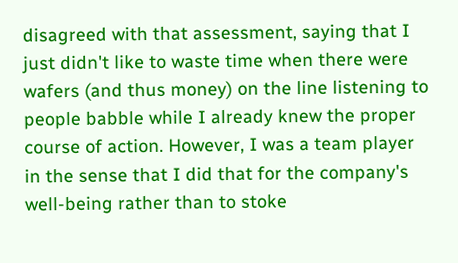disagreed with that assessment, saying that I just didn't like to waste time when there were wafers (and thus money) on the line listening to people babble while I already knew the proper course of action. However, I was a team player in the sense that I did that for the company's well-being rather than to stoke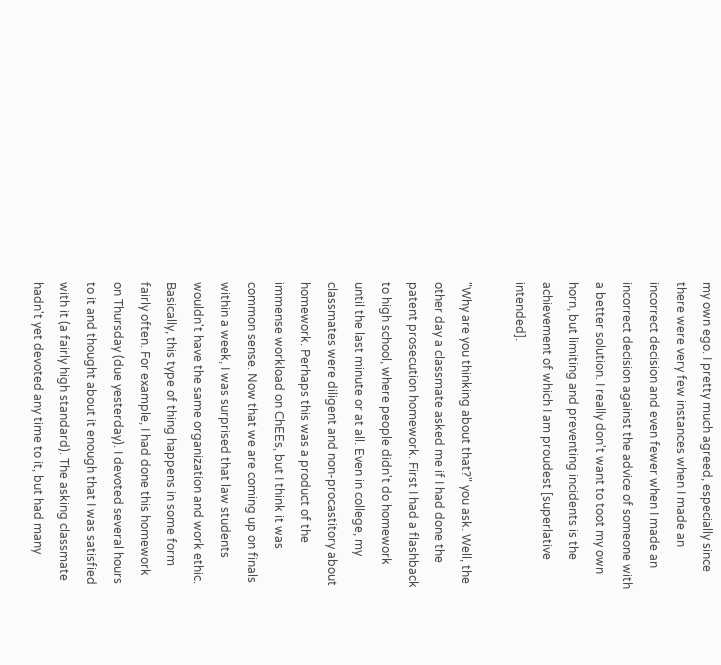my own ego. I pretty much agreed, especially since there were very few instances when I made an incorrect decision and even fewer when I made an incorrect decision against the advice of someone with a better solution. I really don't want to toot my own horn, but limiting and preventing incidents is the achievement of which I am proudest [superlative intended].

"Why are you thinking about that?" you ask. Well, the other day a classmate asked me if I had done the patent prosecution homework. First I had a flashback to high school, where people didn't do homework until the last minute or at all. Even in college, my classmates were diligent and non-procastitory about homework. Perhaps this was a product of the immense workload on ChEEs, but I think it was common sense. Now that we are coming up on finals within a week, I was surprised that law students wouldn't have the same organization and work ethic.
Basically, this type of thing happens in some form fairly often. For example, I had done this homework on Thursday (due yesterday). I devoted several hours to it and thought about it enough that I was satisfied with it (a fairly high standard). The asking classmate hadn't yet devoted any time to it, but had many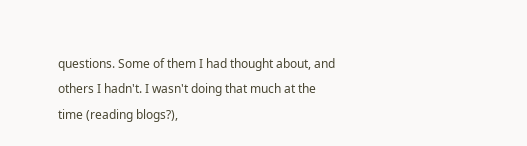questions. Some of them I had thought about, and others I hadn't. I wasn't doing that much at the time (reading blogs?),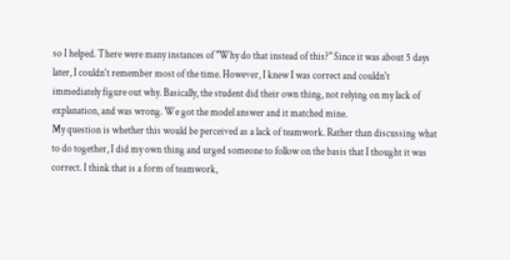so I helped. There were many instances of "Why do that instead of this?" Since it was about 5 days later, I couldn't remember most of the time. However, I knew I was correct and couldn't immediately figure out why. Basically, the student did their own thing, not relying on my lack of explanation, and was wrong. We got the model answer and it matched mine.
My question is whether this would be perceived as a lack of teamwork. Rather than discussing what to do together, I did my own thing and urged someone to follow on the basis that I thought it was correct. I think that is a form of teamwork,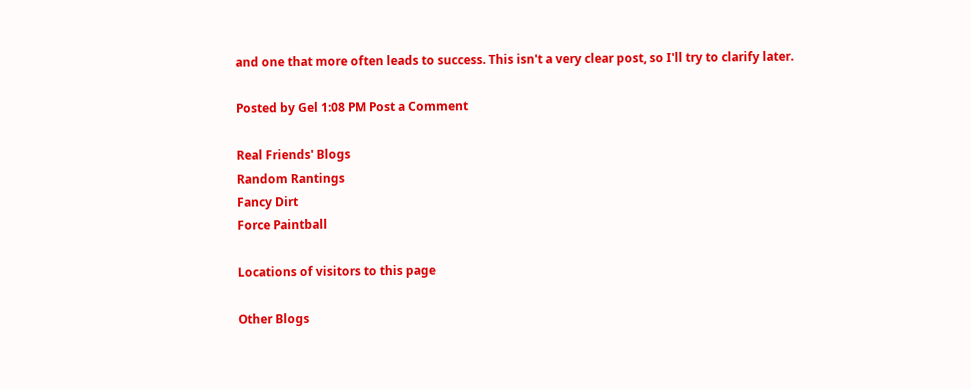and one that more often leads to success. This isn't a very clear post, so I'll try to clarify later.

Posted by Gel 1:08 PM Post a Comment

Real Friends' Blogs
Random Rantings
Fancy Dirt
Force Paintball

Locations of visitors to this page

Other Blogs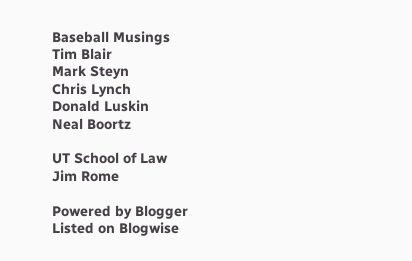Baseball Musings
Tim Blair
Mark Steyn
Chris Lynch
Donald Luskin
Neal Boortz

UT School of Law
Jim Rome

Powered by Blogger
Listed on Blogwise